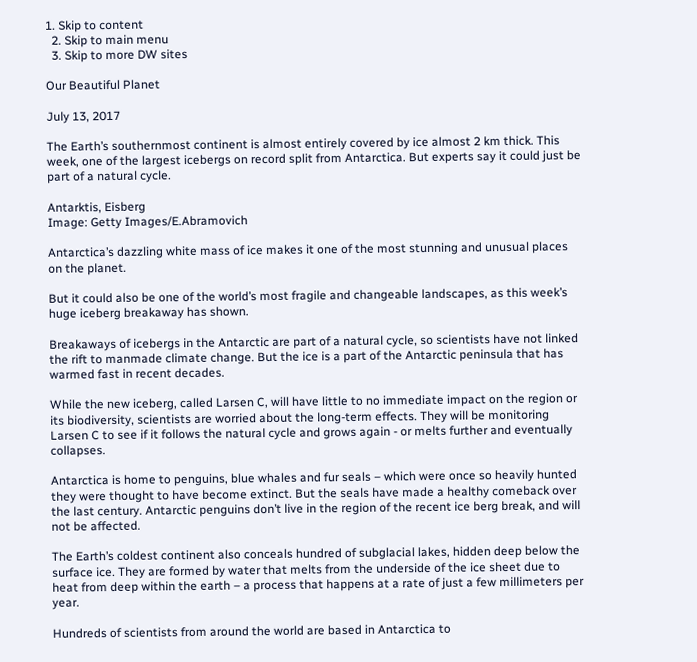1. Skip to content
  2. Skip to main menu
  3. Skip to more DW sites

Our Beautiful Planet

July 13, 2017

The Earth’s southernmost continent is almost entirely covered by ice almost 2 km thick. This week, one of the largest icebergs on record split from Antarctica. But experts say it could just be part of a natural cycle.

Antarktis, Eisberg
Image: Getty Images/E.Abramovich

Antarctica’s dazzling white mass of ice makes it one of the most stunning and unusual places on the planet.

But it could also be one of the world’s most fragile and changeable landscapes, as this week’s huge iceberg breakaway has shown.

Breakaways of icebergs in the Antarctic are part of a natural cycle, so scientists have not linked the rift to manmade climate change. But the ice is a part of the Antarctic peninsula that has warmed fast in recent decades.

While the new iceberg, called Larsen C, will have little to no immediate impact on the region or its biodiversity, scientists are worried about the long-term effects. They will be monitoring Larsen C to see if it follows the natural cycle and grows again - or melts further and eventually collapses.

Antarctica is home to penguins, blue whales and fur seals – which were once so heavily hunted they were thought to have become extinct. But the seals have made a healthy comeback over the last century. Antarctic penguins don’t live in the region of the recent ice berg break, and will not be affected.

The Earth’s coldest continent also conceals hundred of subglacial lakes, hidden deep below the surface ice. They are formed by water that melts from the underside of the ice sheet due to heat from deep within the earth – a process that happens at a rate of just a few millimeters per year.

Hundreds of scientists from around the world are based in Antarctica to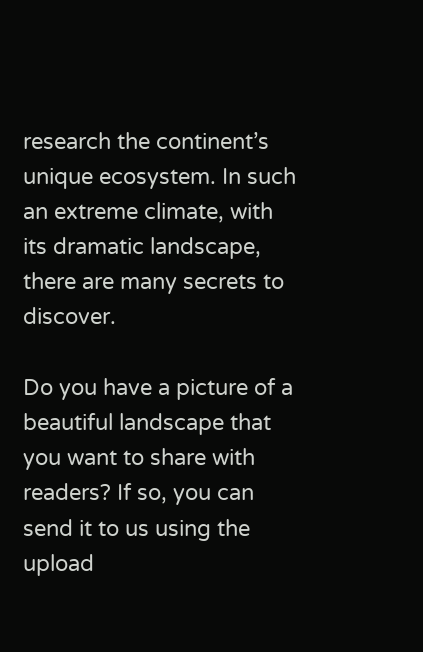research the continent’s unique ecosystem. In such an extreme climate, with its dramatic landscape, there are many secrets to discover.

Do you have a picture of a beautiful landscape that you want to share with readers? If so, you can send it to us using the upload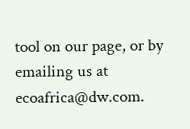tool on our page, or by emailing us at ecoafrica@dw.com.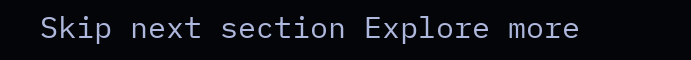Skip next section Explore more